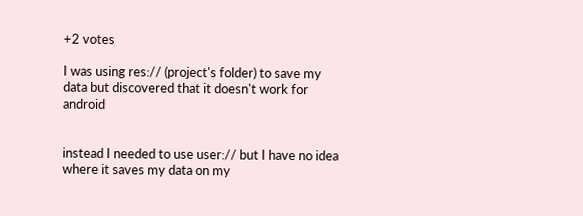+2 votes

I was using res:// (project's folder) to save my data but discovered that it doesn't work for android


instead I needed to use user:// but I have no idea where it saves my data on my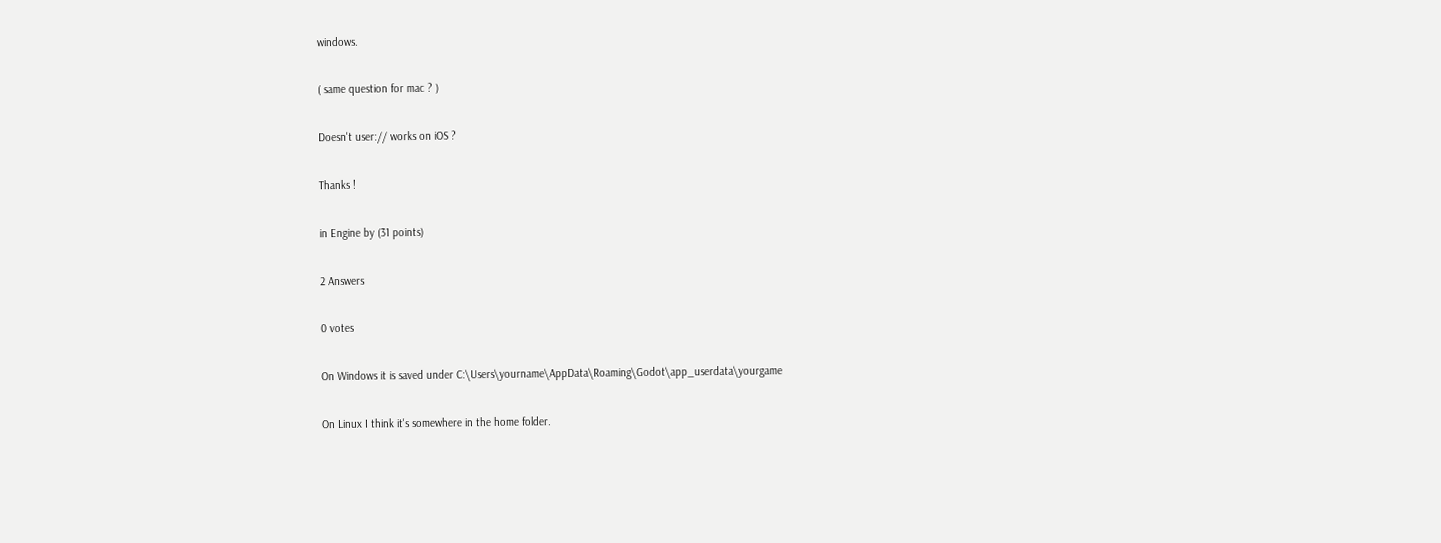windows.

( same question for mac ? )

Doesn't user:// works on iOS ?

Thanks !

in Engine by (31 points)

2 Answers

0 votes

On Windows it is saved under C:\Users\yourname\AppData\Roaming\Godot\app_userdata\yourgame

On Linux I think it's somewhere in the home folder.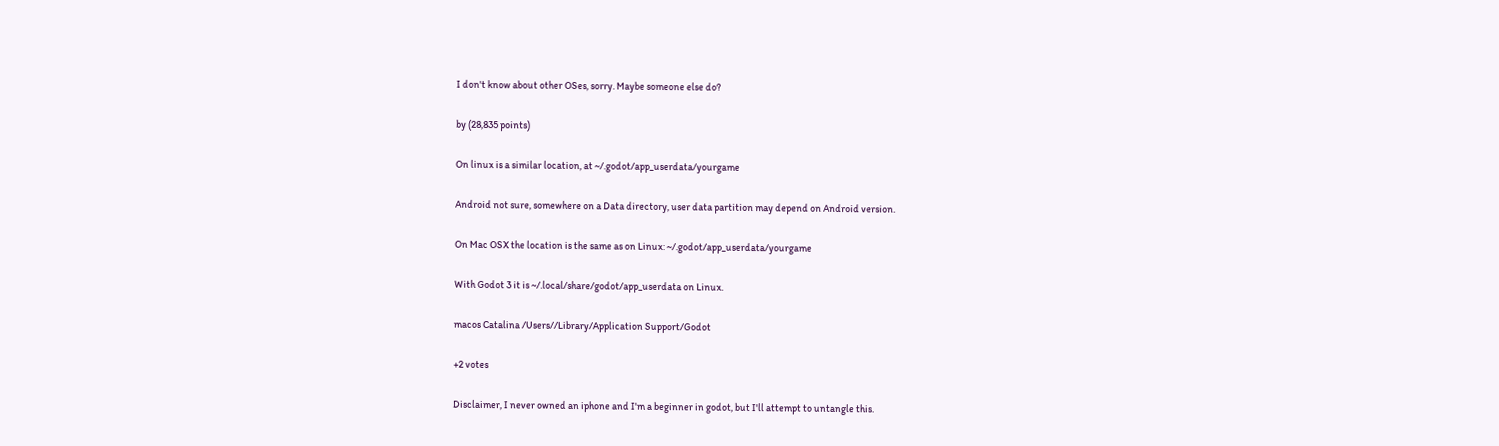I don't know about other OSes, sorry. Maybe someone else do?

by (28,835 points)

On linux is a similar location, at ~/.godot/app_userdata/yourgame

Android not sure, somewhere on a Data directory, user data partition may depend on Android version.

On Mac OSX the location is the same as on Linux: ~/.godot/app_userdata/yourgame

With Godot 3 it is ~/.local/share/godot/app_userdata on Linux.

macos Catalina /Users//Library/Application Support/Godot

+2 votes

Disclaimer, I never owned an iphone and I'm a beginner in godot, but I'll attempt to untangle this.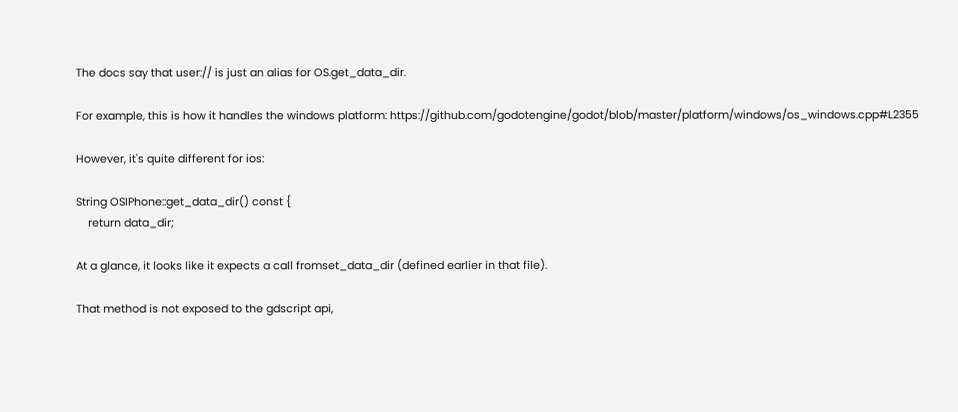The docs say that user:// is just an alias for OS.get_data_dir.

For example, this is how it handles the windows platform: https://github.com/godotengine/godot/blob/master/platform/windows/os_windows.cpp#L2355

However, it's quite different for ios:

String OSIPhone::get_data_dir() const {
    return data_dir;

At a glance, it looks like it expects a call fromset_data_dir (defined earlier in that file).

That method is not exposed to the gdscript api,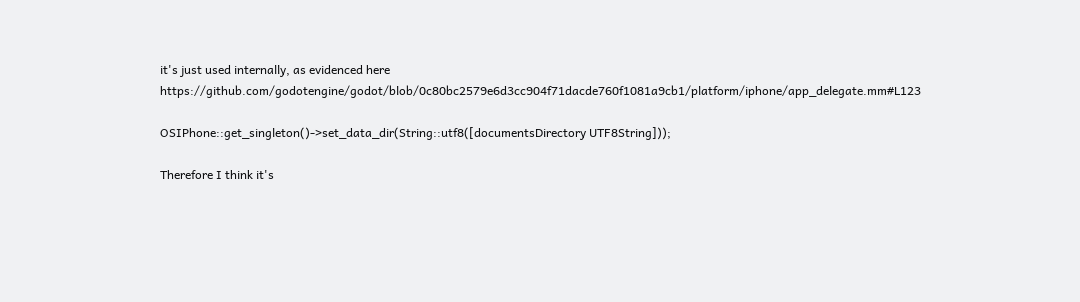it's just used internally, as evidenced here https://github.com/godotengine/godot/blob/0c80bc2579e6d3cc904f71dacde760f1081a9cb1/platform/iphone/app_delegate.mm#L123

OSIPhone::get_singleton()->set_data_dir(String::utf8([documentsDirectory UTF8String]));

Therefore I think it's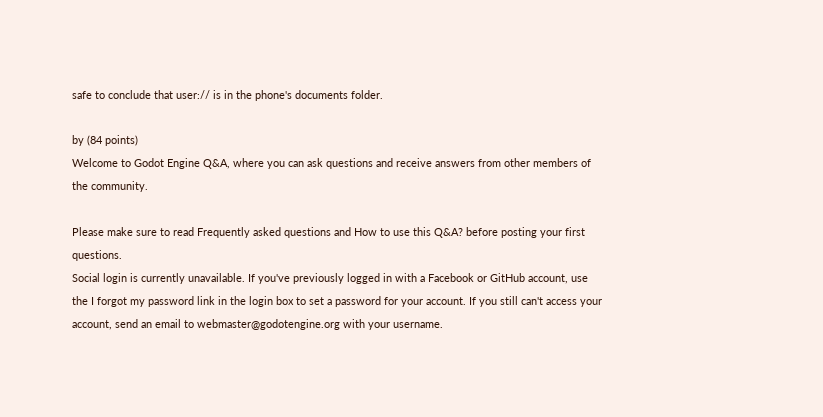safe to conclude that user:// is in the phone's documents folder.

by (84 points)
Welcome to Godot Engine Q&A, where you can ask questions and receive answers from other members of the community.

Please make sure to read Frequently asked questions and How to use this Q&A? before posting your first questions.
Social login is currently unavailable. If you've previously logged in with a Facebook or GitHub account, use the I forgot my password link in the login box to set a password for your account. If you still can't access your account, send an email to webmaster@godotengine.org with your username.